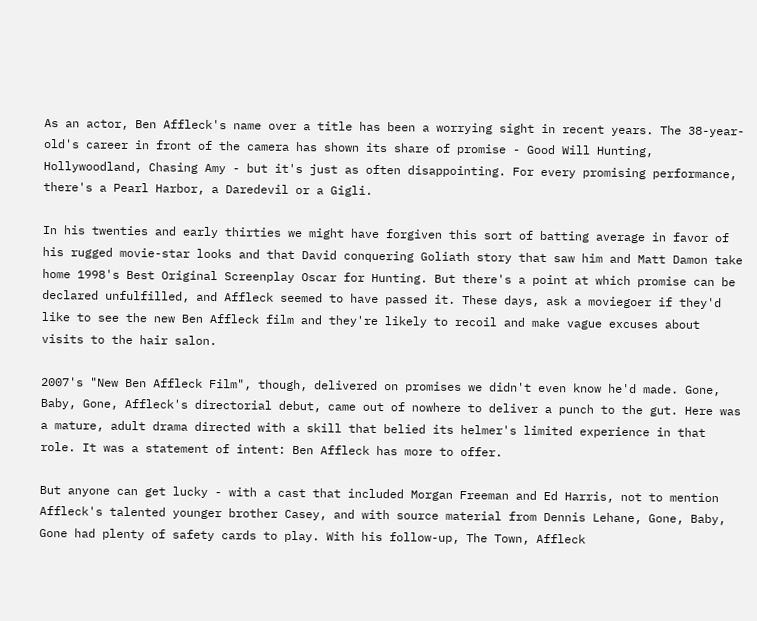As an actor, Ben Affleck's name over a title has been a worrying sight in recent years. The 38-year-old's career in front of the camera has shown its share of promise - Good Will Hunting, Hollywoodland, Chasing Amy - but it's just as often disappointing. For every promising performance, there's a Pearl Harbor, a Daredevil or a Gigli.

In his twenties and early thirties we might have forgiven this sort of batting average in favor of his rugged movie-star looks and that David conquering Goliath story that saw him and Matt Damon take home 1998's Best Original Screenplay Oscar for Hunting. But there's a point at which promise can be declared unfulfilled, and Affleck seemed to have passed it. These days, ask a moviegoer if they'd like to see the new Ben Affleck film and they're likely to recoil and make vague excuses about visits to the hair salon.

2007's "New Ben Affleck Film", though, delivered on promises we didn't even know he'd made. Gone, Baby, Gone, Affleck's directorial debut, came out of nowhere to deliver a punch to the gut. Here was a mature, adult drama directed with a skill that belied its helmer's limited experience in that role. It was a statement of intent: Ben Affleck has more to offer.

But anyone can get lucky - with a cast that included Morgan Freeman and Ed Harris, not to mention Affleck's talented younger brother Casey, and with source material from Dennis Lehane, Gone, Baby, Gone had plenty of safety cards to play. With his follow-up, The Town, Affleck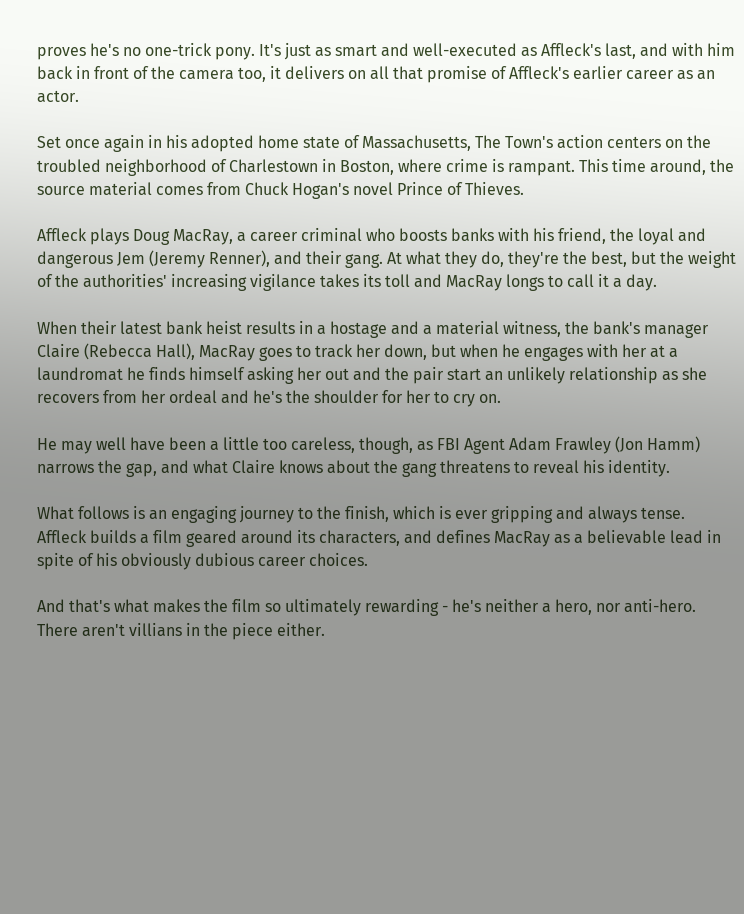proves he's no one-trick pony. It's just as smart and well-executed as Affleck's last, and with him back in front of the camera too, it delivers on all that promise of Affleck's earlier career as an actor.

Set once again in his adopted home state of Massachusetts, The Town's action centers on the troubled neighborhood of Charlestown in Boston, where crime is rampant. This time around, the source material comes from Chuck Hogan's novel Prince of Thieves.

Affleck plays Doug MacRay, a career criminal who boosts banks with his friend, the loyal and dangerous Jem (Jeremy Renner), and their gang. At what they do, they're the best, but the weight of the authorities' increasing vigilance takes its toll and MacRay longs to call it a day.

When their latest bank heist results in a hostage and a material witness, the bank's manager Claire (Rebecca Hall), MacRay goes to track her down, but when he engages with her at a laundromat he finds himself asking her out and the pair start an unlikely relationship as she recovers from her ordeal and he's the shoulder for her to cry on.

He may well have been a little too careless, though, as FBI Agent Adam Frawley (Jon Hamm) narrows the gap, and what Claire knows about the gang threatens to reveal his identity.

What follows is an engaging journey to the finish, which is ever gripping and always tense. Affleck builds a film geared around its characters, and defines MacRay as a believable lead in spite of his obviously dubious career choices.

And that's what makes the film so ultimately rewarding - he's neither a hero, nor anti-hero. There aren't villians in the piece either.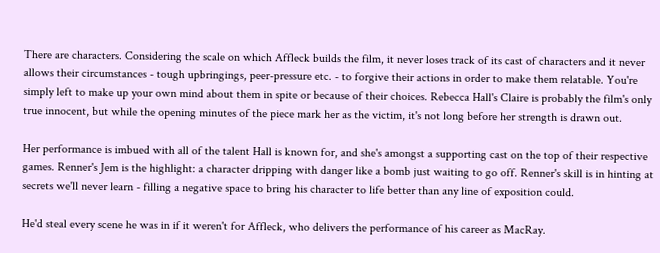There are characters. Considering the scale on which Affleck builds the film, it never loses track of its cast of characters and it never allows their circumstances - tough upbringings, peer-pressure etc. - to forgive their actions in order to make them relatable. You're simply left to make up your own mind about them in spite or because of their choices. Rebecca Hall's Claire is probably the film's only true innocent, but while the opening minutes of the piece mark her as the victim, it's not long before her strength is drawn out.

Her performance is imbued with all of the talent Hall is known for, and she's amongst a supporting cast on the top of their respective games. Renner's Jem is the highlight: a character dripping with danger like a bomb just waiting to go off. Renner's skill is in hinting at secrets we'll never learn - filling a negative space to bring his character to life better than any line of exposition could.

He'd steal every scene he was in if it weren't for Affleck, who delivers the performance of his career as MacRay.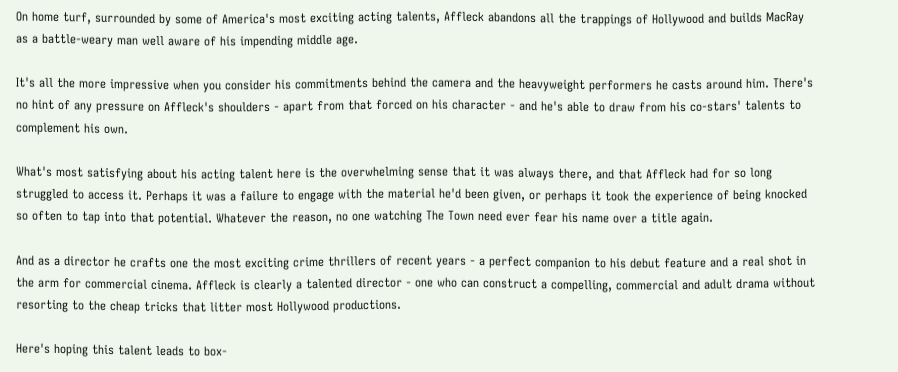On home turf, surrounded by some of America's most exciting acting talents, Affleck abandons all the trappings of Hollywood and builds MacRay as a battle-weary man well aware of his impending middle age.

It's all the more impressive when you consider his commitments behind the camera and the heavyweight performers he casts around him. There's no hint of any pressure on Affleck's shoulders - apart from that forced on his character - and he's able to draw from his co-stars' talents to complement his own.

What's most satisfying about his acting talent here is the overwhelming sense that it was always there, and that Affleck had for so long struggled to access it. Perhaps it was a failure to engage with the material he'd been given, or perhaps it took the experience of being knocked so often to tap into that potential. Whatever the reason, no one watching The Town need ever fear his name over a title again.

And as a director he crafts one the most exciting crime thrillers of recent years - a perfect companion to his debut feature and a real shot in the arm for commercial cinema. Affleck is clearly a talented director - one who can construct a compelling, commercial and adult drama without resorting to the cheap tricks that litter most Hollywood productions.

Here's hoping this talent leads to box-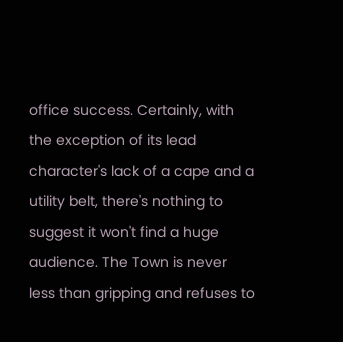office success. Certainly, with the exception of its lead character's lack of a cape and a utility belt, there's nothing to suggest it won't find a huge audience. The Town is never less than gripping and refuses to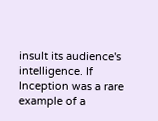insult its audience's intelligence. If Inception was a rare example of a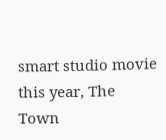smart studio movie this year, The Town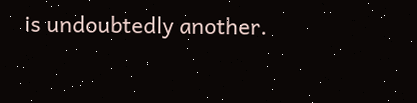is undoubtedly another.